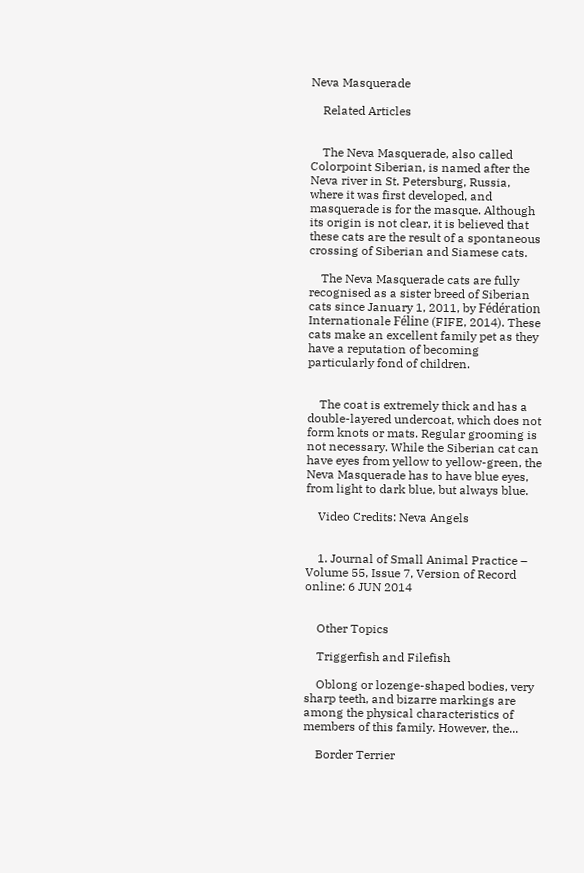Neva Masquerade

    Related Articles


    The Neva Masquerade, also called Colorpoint Siberian, is named after the Neva river in St. Petersburg, Russia, where it was first developed, and masquerade is for the masque. Although its origin is not clear, it is believed that these cats are the result of a spontaneous crossing of Siberian and Siamese cats.

    The Neva Masquerade cats are fully recognised as a sister breed of Siberian cats since January 1, 2011, by Fédération Internationale Féline (FIFE, 2014). These cats make an excellent family pet as they have a reputation of becoming particularly fond of children.


    The coat is extremely thick and has a double-layered undercoat, which does not form knots or mats. Regular grooming is not necessary. While the Siberian cat can have eyes from yellow to yellow-green, the Neva Masquerade has to have blue eyes, from light to dark blue, but always blue.

    Video Credits: Neva Angels


    1. Journal of Small Animal Practice – Volume 55, Issue 7, Version of Record online: 6 JUN 2014


    Other Topics

    Triggerfish and Filefish

    Oblong or lozenge-shaped bodies, very sharp teeth, and bizarre markings are among the physical characteristics of members of this family. However, the...

    Border Terrier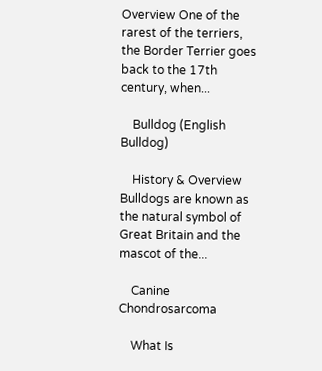Overview One of the rarest of the terriers, the Border Terrier goes back to the 17th century, when...

    Bulldog (English Bulldog)

    History & Overview Bulldogs are known as the natural symbol of Great Britain and the mascot of the...

    Canine Chondrosarcoma

    What Is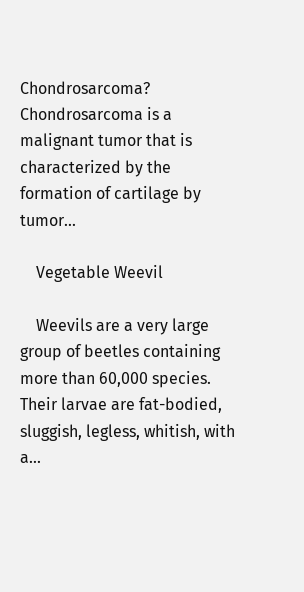Chondrosarcoma? Chondrosarcoma is a malignant tumor that is characterized by the formation of cartilage by tumor...

    Vegetable Weevil

    Weevils are a very large group of beetles containing more than 60,000 species. Their larvae are fat-bodied, sluggish, legless, whitish, with a...